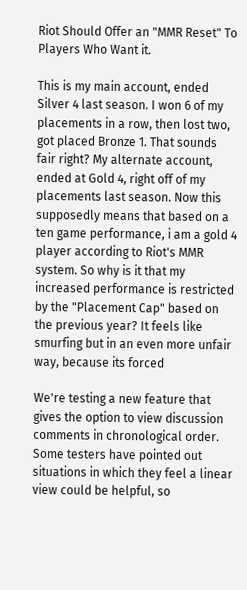Riot Should Offer an "MMR Reset" To Players Who Want it.

This is my main account, ended Silver 4 last season. I won 6 of my placements in a row, then lost two, got placed Bronze 1. That sounds fair right? My alternate account, ended at Gold 4, right off of my placements last season. Now this supposedly means that based on a ten game performance, i am a gold 4 player according to Riot's MMR system. So why is it that my increased performance is restricted by the "Placement Cap" based on the previous year? It feels like smurfing but in an even more unfair way, because its forced

We're testing a new feature that gives the option to view discussion comments in chronological order. Some testers have pointed out situations in which they feel a linear view could be helpful, so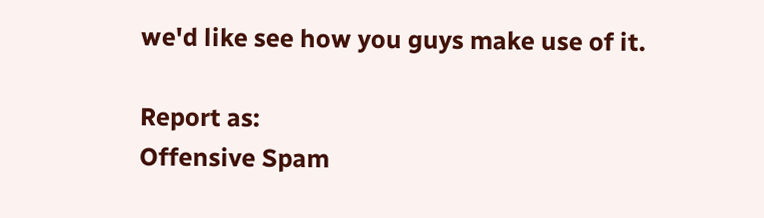we'd like see how you guys make use of it.

Report as:
Offensive Spam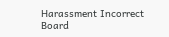Harassment Incorrect Board